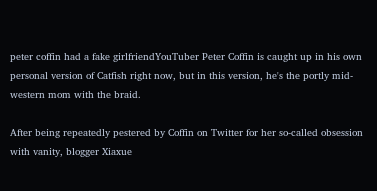peter coffin had a fake girlfriendYouTuber Peter Coffin is caught up in his own personal version of Catfish right now, but in this version, he's the portly mid-western mom with the braid.

After being repeatedly pestered by Coffin on Twitter for her so-called obsession with vanity, blogger Xiaxue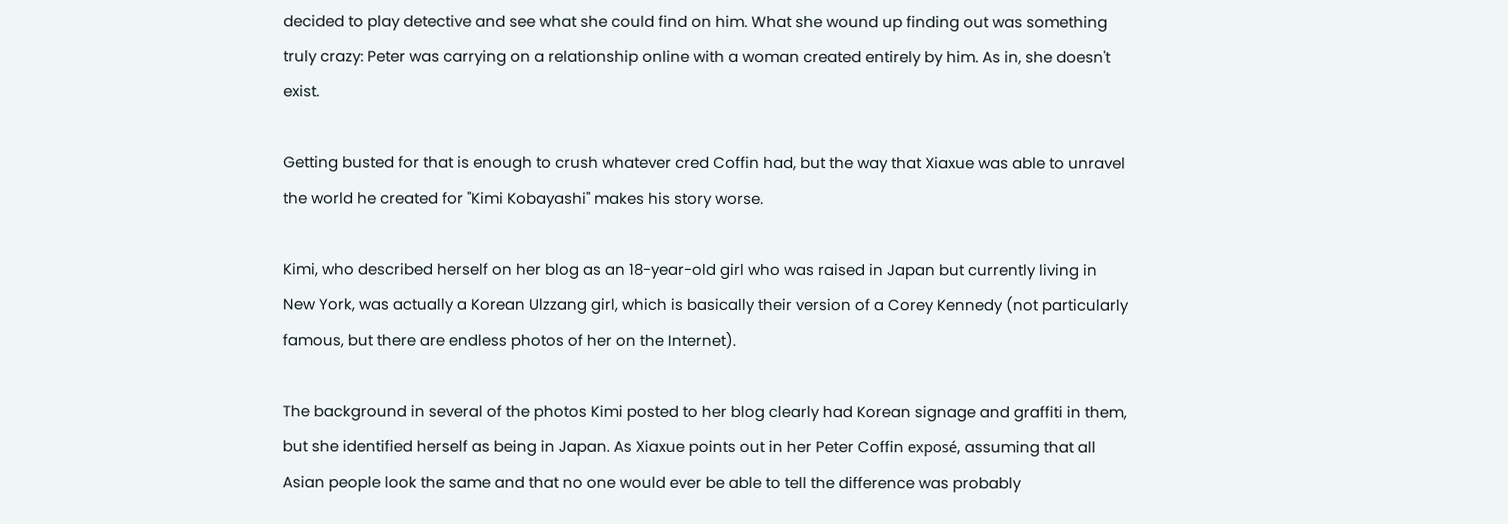decided to play detective and see what she could find on him. What she wound up finding out was something truly crazy: Peter was carrying on a relationship online with a woman created entirely by him. As in, she doesn't exist.

Getting busted for that is enough to crush whatever cred Coffin had, but the way that Xiaxue was able to unravel the world he created for "Kimi Kobayashi" makes his story worse.

Kimi, who described herself on her blog as an 18-year-old girl who was raised in Japan but currently living in New York, was actually a Korean Ulzzang girl, which is basically their version of a Corey Kennedy (not particularly famous, but there are endless photos of her on the Internet).

The background in several of the photos Kimi posted to her blog clearly had Korean signage and graffiti in them, but she identified herself as being in Japan. As Xiaxue points out in her Peter Coffin exposé, assuming that all Asian people look the same and that no one would ever be able to tell the difference was probably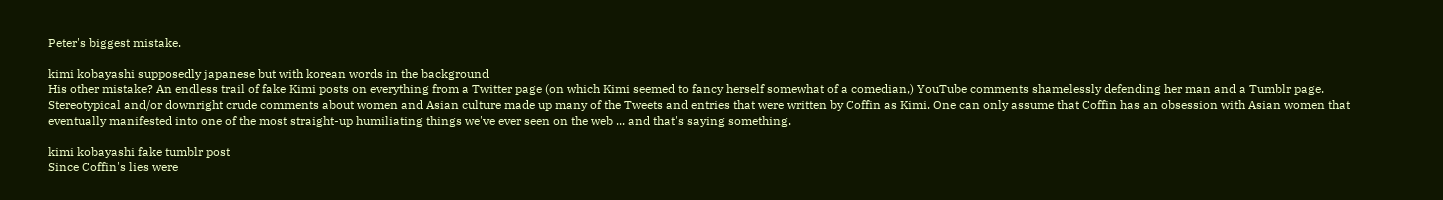Peter's biggest mistake.

kimi kobayashi supposedly japanese but with korean words in the background
His other mistake? An endless trail of fake Kimi posts on everything from a Twitter page (on which Kimi seemed to fancy herself somewhat of a comedian,) YouTube comments shamelessly defending her man and a Tumblr page. Stereotypical and/or downright crude comments about women and Asian culture made up many of the Tweets and entries that were written by Coffin as Kimi. One can only assume that Coffin has an obsession with Asian women that eventually manifested into one of the most straight-up humiliating things we've ever seen on the web ... and that's saying something.

kimi kobayashi fake tumblr post
Since Coffin's lies were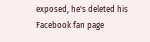exposed, he's deleted his Facebook fan page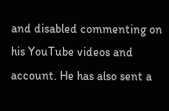and disabled commenting on his YouTube videos and account. He has also sent a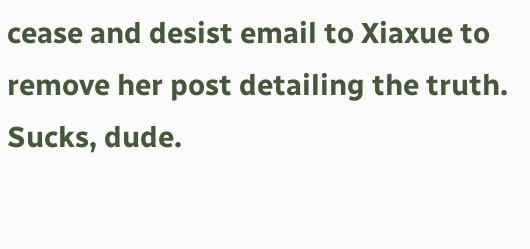cease and desist email to Xiaxue to remove her post detailing the truth. Sucks, dude.